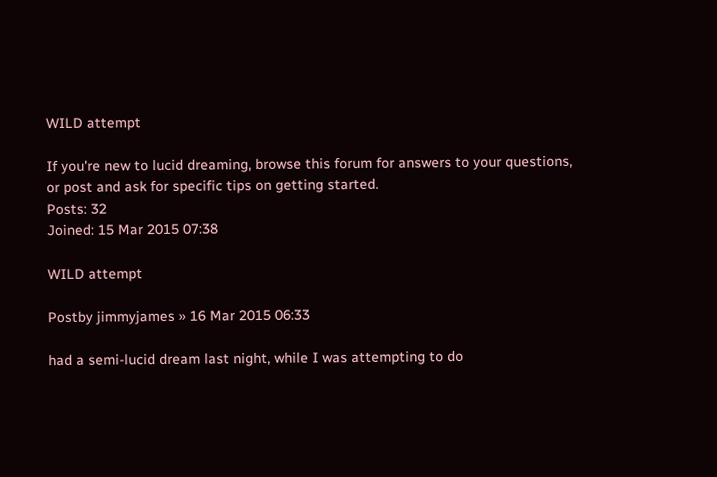WILD attempt

If you're new to lucid dreaming, browse this forum for answers to your questions, or post and ask for specific tips on getting started.
Posts: 32
Joined: 15 Mar 2015 07:38

WILD attempt

Postby jimmyjames » 16 Mar 2015 06:33

had a semi-lucid dream last night, while I was attempting to do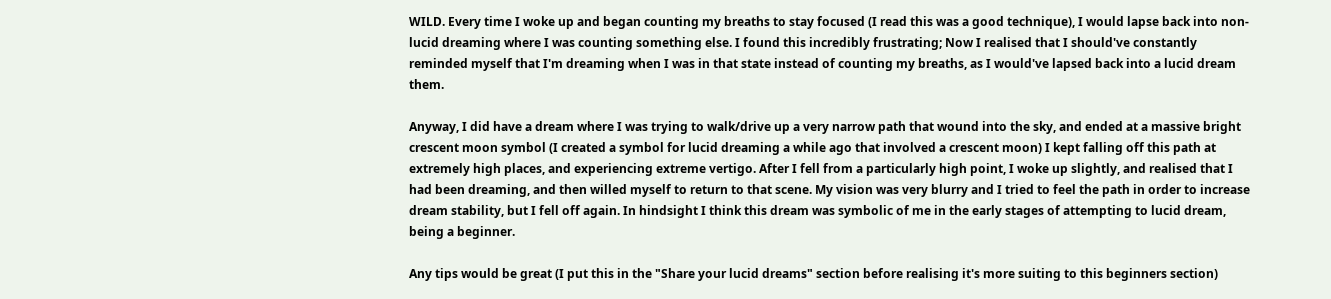WILD. Every time I woke up and began counting my breaths to stay focused (I read this was a good technique), I would lapse back into non-lucid dreaming where I was counting something else. I found this incredibly frustrating; Now I realised that I should've constantly reminded myself that I'm dreaming when I was in that state instead of counting my breaths, as I would've lapsed back into a lucid dream them.

Anyway, I did have a dream where I was trying to walk/drive up a very narrow path that wound into the sky, and ended at a massive bright crescent moon symbol (I created a symbol for lucid dreaming a while ago that involved a crescent moon) I kept falling off this path at extremely high places, and experiencing extreme vertigo. After I fell from a particularly high point, I woke up slightly, and realised that I had been dreaming, and then willed myself to return to that scene. My vision was very blurry and I tried to feel the path in order to increase dream stability, but I fell off again. In hindsight I think this dream was symbolic of me in the early stages of attempting to lucid dream, being a beginner.

Any tips would be great (I put this in the "Share your lucid dreams" section before realising it's more suiting to this beginners section)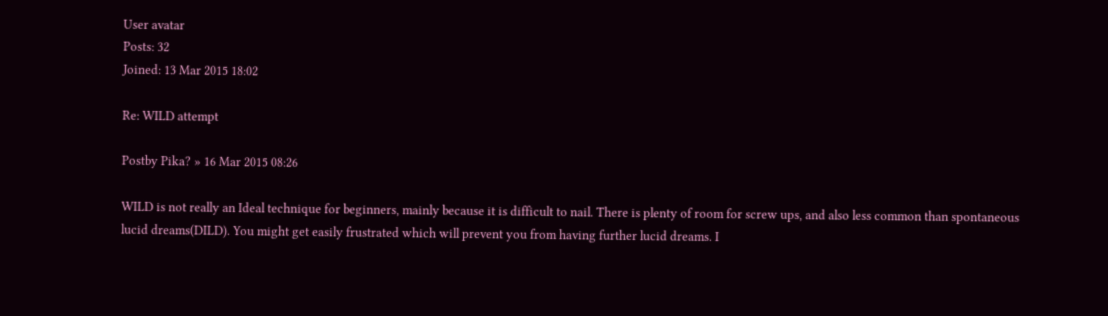User avatar
Posts: 32
Joined: 13 Mar 2015 18:02

Re: WILD attempt

Postby Pika? » 16 Mar 2015 08:26

WILD is not really an Ideal technique for beginners, mainly because it is difficult to nail. There is plenty of room for screw ups, and also less common than spontaneous lucid dreams(DILD). You might get easily frustrated which will prevent you from having further lucid dreams. I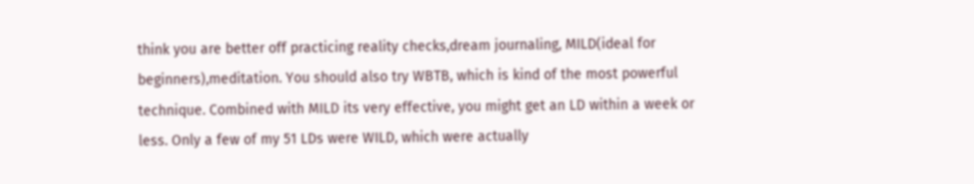think you are better off practicing reality checks,dream journaling, MILD(ideal for beginners),meditation. You should also try WBTB, which is kind of the most powerful technique. Combined with MILD its very effective, you might get an LD within a week or less. Only a few of my 51 LDs were WILD, which were actually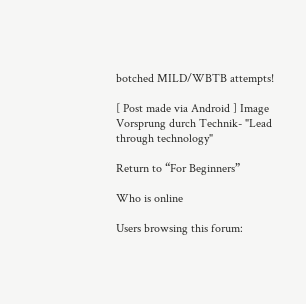botched MILD/WBTB attempts!

[ Post made via Android ] Image
Vorsprung durch Technik- "Lead through technology"

Return to “For Beginners”

Who is online

Users browsing this forum: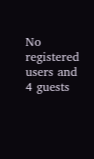No registered users and 4 guests